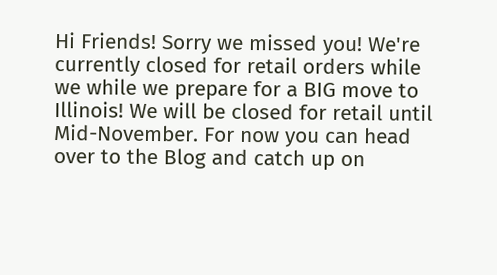Hi Friends! Sorry we missed you! We're currently closed for retail orders while we while we prepare for a BIG move to Illinois! We will be closed for retail until Mid-November. For now you can head over to the Blog and catch up on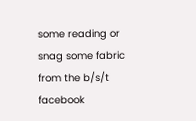some reading or snag some fabric from the b/s/t facebook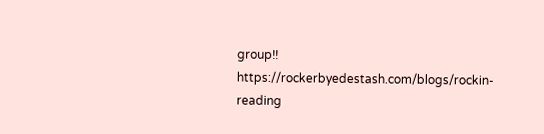group!! https://rockerbyedestash.com/blogs/rockin-reading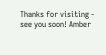Thanks for visiting - see you soon! Amber